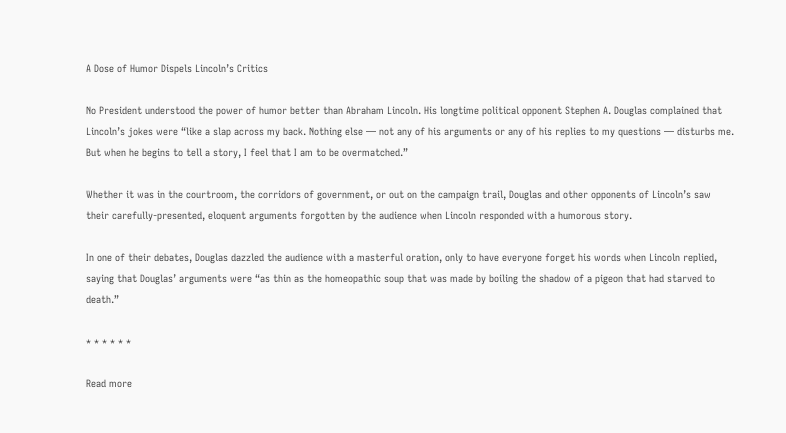A Dose of Humor Dispels Lincoln’s Critics

No President understood the power of humor better than Abraham Lincoln. His longtime political opponent Stephen A. Douglas complained that Lincoln’s jokes were “like a slap across my back. Nothing else — not any of his arguments or any of his replies to my questions — disturbs me. But when he begins to tell a story, I feel that I am to be overmatched.”

Whether it was in the courtroom, the corridors of government, or out on the campaign trail, Douglas and other opponents of Lincoln’s saw their carefully-presented, eloquent arguments forgotten by the audience when Lincoln responded with a humorous story.

In one of their debates, Douglas dazzled the audience with a masterful oration, only to have everyone forget his words when Lincoln replied, saying that Douglas’ arguments were “as thin as the homeopathic soup that was made by boiling the shadow of a pigeon that had starved to death.”

* * * * * *

Read more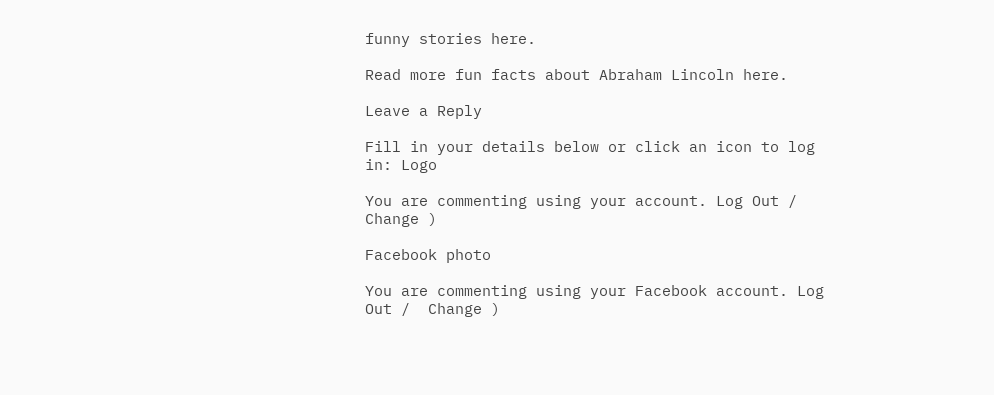funny stories here.

Read more fun facts about Abraham Lincoln here.

Leave a Reply

Fill in your details below or click an icon to log in: Logo

You are commenting using your account. Log Out /  Change )

Facebook photo

You are commenting using your Facebook account. Log Out /  Change )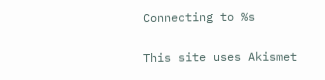Connecting to %s

This site uses Akismet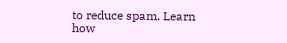to reduce spam. Learn how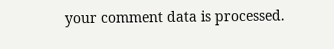your comment data is processed.